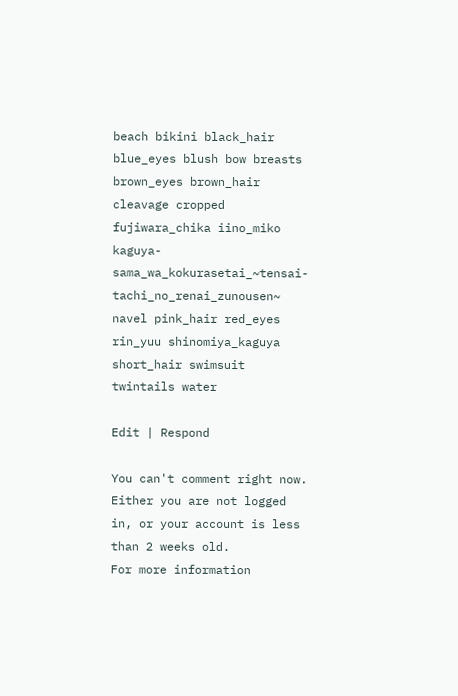beach bikini black_hair blue_eyes blush bow breasts brown_eyes brown_hair cleavage cropped fujiwara_chika iino_miko kaguya-sama_wa_kokurasetai_~tensai-tachi_no_renai_zunousen~ navel pink_hair red_eyes rin_yuu shinomiya_kaguya short_hair swimsuit twintails water

Edit | Respond

You can't comment right now.
Either you are not logged in, or your account is less than 2 weeks old.
For more information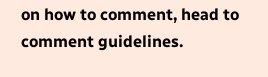on how to comment, head to comment guidelines.